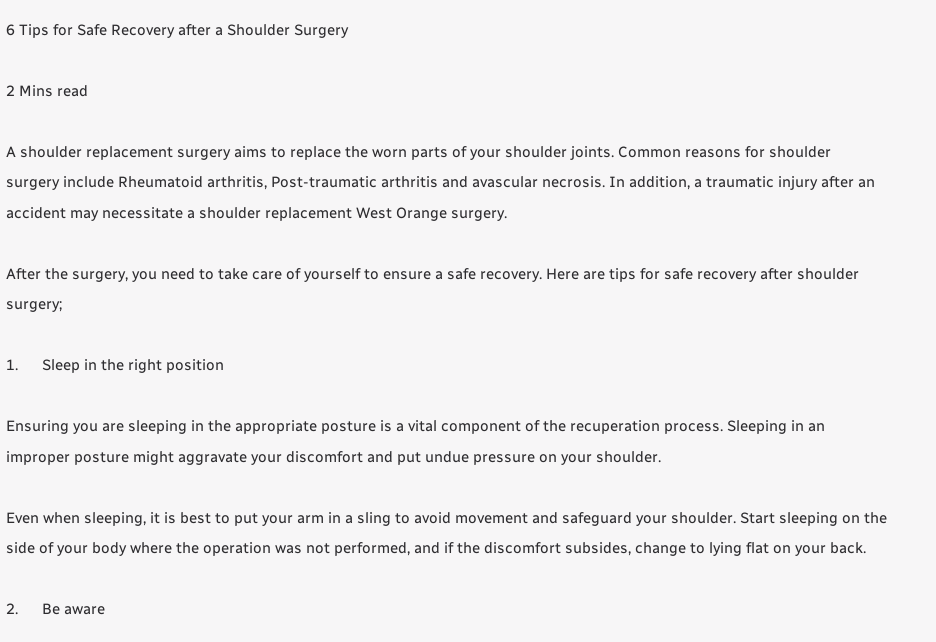6 Tips for Safe Recovery after a Shoulder Surgery

2 Mins read

A shoulder replacement surgery aims to replace the worn parts of your shoulder joints. Common reasons for shoulder surgery include Rheumatoid arthritis, Post-traumatic arthritis and avascular necrosis. In addition, a traumatic injury after an accident may necessitate a shoulder replacement West Orange surgery.

After the surgery, you need to take care of yourself to ensure a safe recovery. Here are tips for safe recovery after shoulder surgery;

1.      Sleep in the right position

Ensuring you are sleeping in the appropriate posture is a vital component of the recuperation process. Sleeping in an improper posture might aggravate your discomfort and put undue pressure on your shoulder.

Even when sleeping, it is best to put your arm in a sling to avoid movement and safeguard your shoulder. Start sleeping on the side of your body where the operation was not performed, and if the discomfort subsides, change to lying flat on your back.

2.      Be aware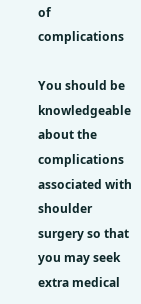of complications

You should be knowledgeable about the complications associated with shoulder surgery so that you may seek extra medical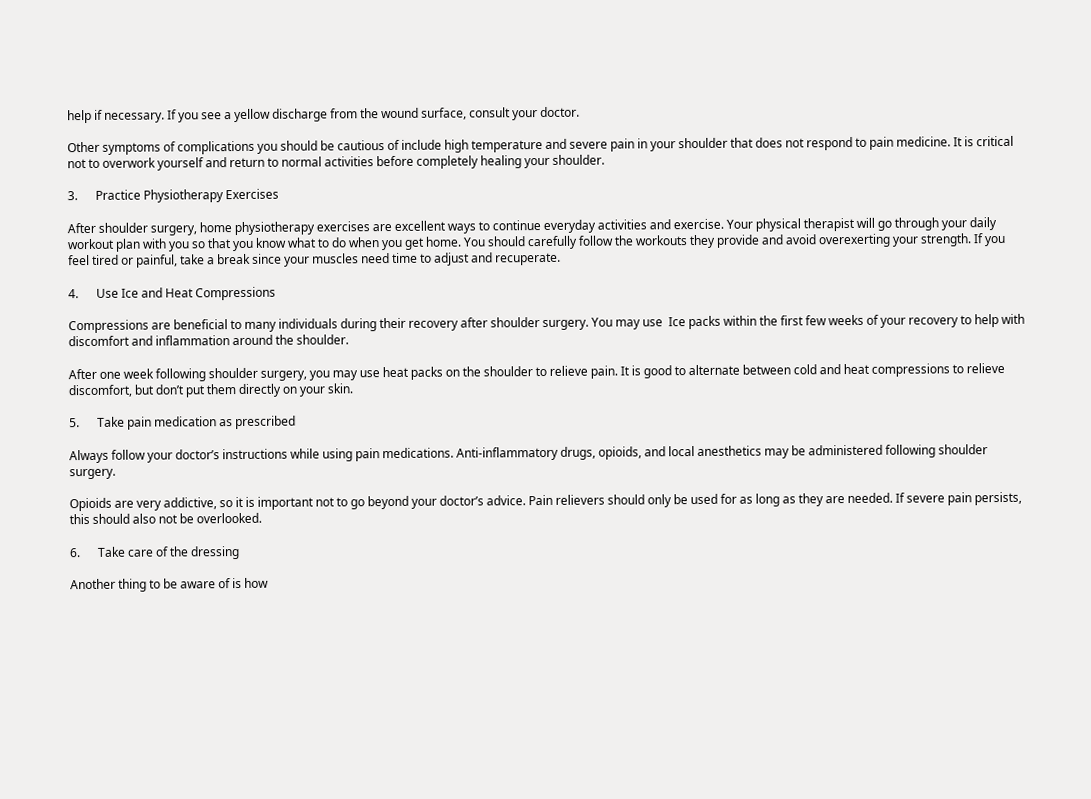help if necessary. If you see a yellow discharge from the wound surface, consult your doctor.

Other symptoms of complications you should be cautious of include high temperature and severe pain in your shoulder that does not respond to pain medicine. It is critical not to overwork yourself and return to normal activities before completely healing your shoulder.

3.      Practice Physiotherapy Exercises

After shoulder surgery, home physiotherapy exercises are excellent ways to continue everyday activities and exercise. Your physical therapist will go through your daily workout plan with you so that you know what to do when you get home. You should carefully follow the workouts they provide and avoid overexerting your strength. If you feel tired or painful, take a break since your muscles need time to adjust and recuperate.

4.      Use Ice and Heat Compressions

Compressions are beneficial to many individuals during their recovery after shoulder surgery. You may use  Ice packs within the first few weeks of your recovery to help with discomfort and inflammation around the shoulder.

After one week following shoulder surgery, you may use heat packs on the shoulder to relieve pain. It is good to alternate between cold and heat compressions to relieve discomfort, but don’t put them directly on your skin.

5.      Take pain medication as prescribed

Always follow your doctor’s instructions while using pain medications. Anti-inflammatory drugs, opioids, and local anesthetics may be administered following shoulder surgery.

Opioids are very addictive, so it is important not to go beyond your doctor’s advice. Pain relievers should only be used for as long as they are needed. If severe pain persists, this should also not be overlooked.

6.      Take care of the dressing

Another thing to be aware of is how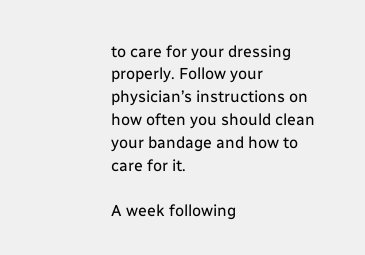to care for your dressing properly. Follow your physician’s instructions on how often you should clean your bandage and how to care for it.

A week following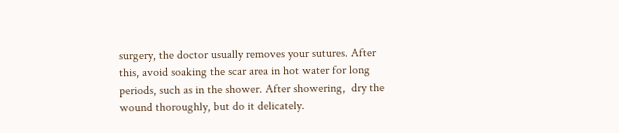surgery, the doctor usually removes your sutures. After this, avoid soaking the scar area in hot water for long periods, such as in the shower. After showering,  dry the wound thoroughly, but do it delicately.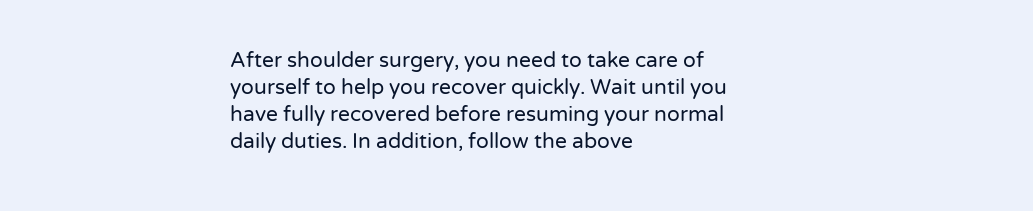After shoulder surgery, you need to take care of yourself to help you recover quickly. Wait until you have fully recovered before resuming your normal daily duties. In addition, follow the above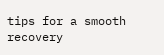tips for a smooth recovery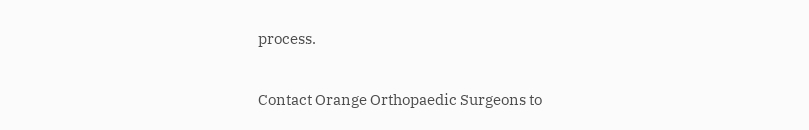process.

Contact Orange Orthopaedic Surgeons to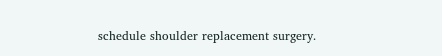schedule shoulder replacement surgery.